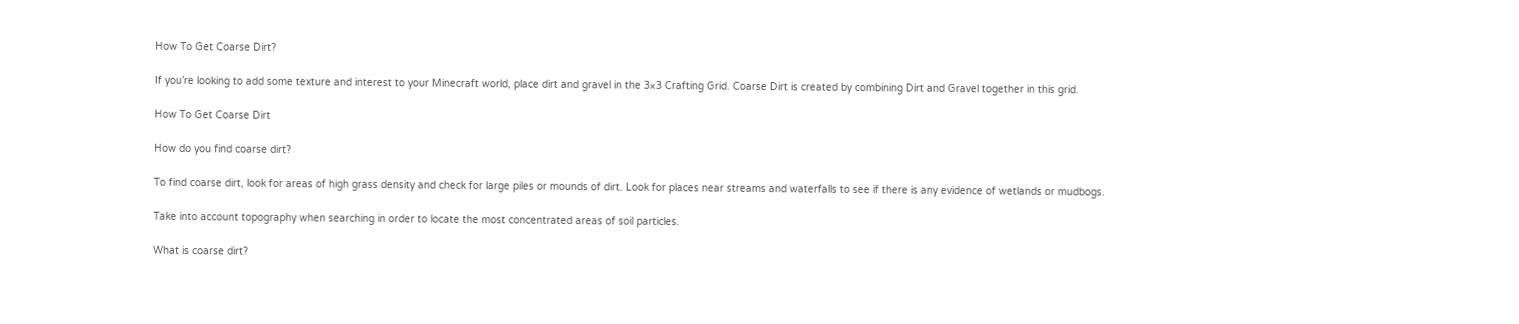How To Get Coarse Dirt?

If you’re looking to add some texture and interest to your Minecraft world, place dirt and gravel in the 3×3 Crafting Grid. Coarse Dirt is created by combining Dirt and Gravel together in this grid.

How To Get Coarse Dirt

How do you find coarse dirt?

To find coarse dirt, look for areas of high grass density and check for large piles or mounds of dirt. Look for places near streams and waterfalls to see if there is any evidence of wetlands or mudbogs.

Take into account topography when searching in order to locate the most concentrated areas of soil particles.

What is coarse dirt?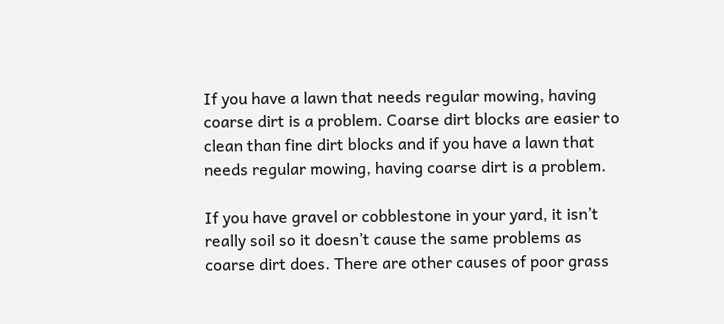If you have a lawn that needs regular mowing, having coarse dirt is a problem. Coarse dirt blocks are easier to clean than fine dirt blocks and if you have a lawn that needs regular mowing, having coarse dirt is a problem.

If you have gravel or cobblestone in your yard, it isn’t really soil so it doesn’t cause the same problems as coarse dirt does. There are other causes of poor grass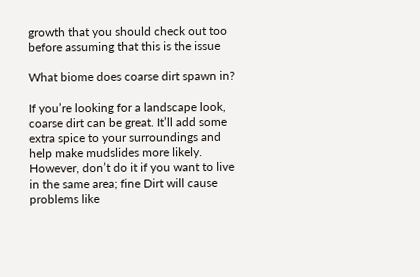growth that you should check out too before assuming that this is the issue

What biome does coarse dirt spawn in?

If you’re looking for a landscape look, coarse dirt can be great. It’ll add some extra spice to your surroundings and help make mudslides more likely. However, don’t do it if you want to live in the same area; fine Dirt will cause problems like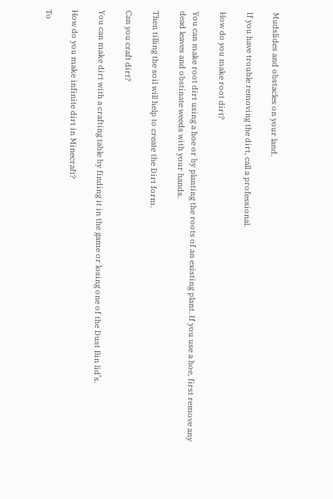Mudslides and obstacles on your land.

If you have trouble removing the dirt, call a professional.

How do you make root dirt?

You can make root dirt using a hoe or by planting the roots of an existing plant. If you use a hoe, first remove any dead leaves and obstinate weeds with your hands.

Then tilling the soil will help to create the Dirt form.

Can you craft dirt?

You can make dirt with a crafting table by finding it in the game or losing one of the Dust Bin lid’s.

How do you make infinite dirt in Minecraft?

To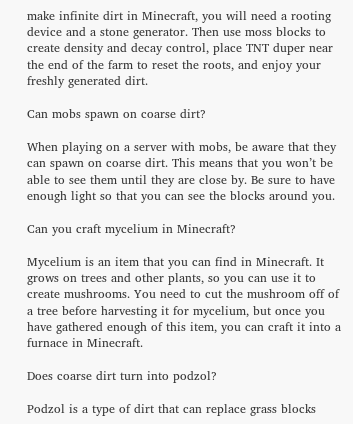make infinite dirt in Minecraft, you will need a rooting device and a stone generator. Then use moss blocks to create density and decay control, place TNT duper near the end of the farm to reset the roots, and enjoy your freshly generated dirt.

Can mobs spawn on coarse dirt?

When playing on a server with mobs, be aware that they can spawn on coarse dirt. This means that you won’t be able to see them until they are close by. Be sure to have enough light so that you can see the blocks around you.

Can you craft mycelium in Minecraft?

Mycelium is an item that you can find in Minecraft. It grows on trees and other plants, so you can use it to create mushrooms. You need to cut the mushroom off of a tree before harvesting it for mycelium, but once you have gathered enough of this item, you can craft it into a furnace in Minecraft.

Does coarse dirt turn into podzol?

Podzol is a type of dirt that can replace grass blocks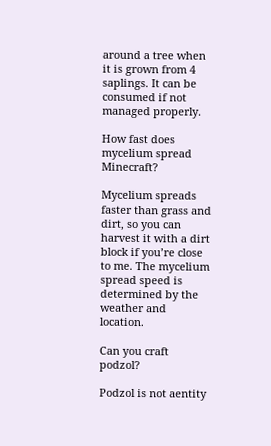around a tree when it is grown from 4 saplings. It can be consumed if not managed properly.

How fast does mycelium spread Minecraft?

Mycelium spreads faster than grass and dirt, so you can harvest it with a dirt block if you’re close to me. The mycelium spread speed is determined by the weather and location.

Can you craft podzol?

Podzol is not aentity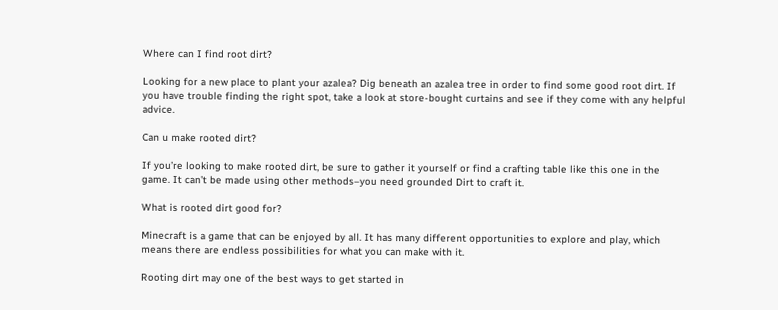Where can I find root dirt?

Looking for a new place to plant your azalea? Dig beneath an azalea tree in order to find some good root dirt. If you have trouble finding the right spot, take a look at store-bought curtains and see if they come with any helpful advice.

Can u make rooted dirt?

If you’re looking to make rooted dirt, be sure to gather it yourself or find a crafting table like this one in the game. It can’t be made using other methods–you need grounded Dirt to craft it.

What is rooted dirt good for?

Minecraft is a game that can be enjoyed by all. It has many different opportunities to explore and play, which means there are endless possibilities for what you can make with it.

Rooting dirt may one of the best ways to get started in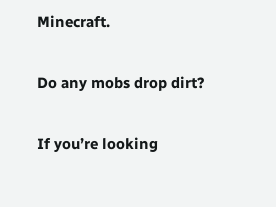Minecraft.

Do any mobs drop dirt?

If you’re looking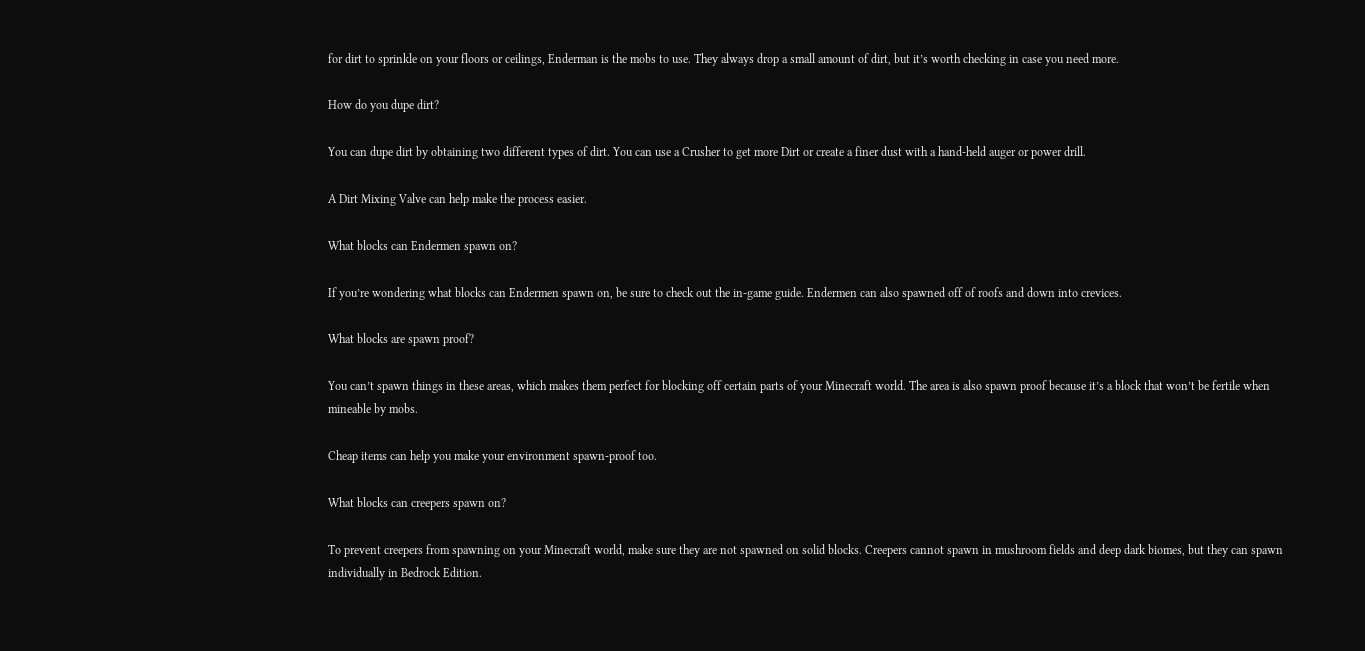for dirt to sprinkle on your floors or ceilings, Enderman is the mobs to use. They always drop a small amount of dirt, but it’s worth checking in case you need more.

How do you dupe dirt?

You can dupe dirt by obtaining two different types of dirt. You can use a Crusher to get more Dirt or create a finer dust with a hand-held auger or power drill.

A Dirt Mixing Valve can help make the process easier.

What blocks can Endermen spawn on?

If you’re wondering what blocks can Endermen spawn on, be sure to check out the in-game guide. Endermen can also spawned off of roofs and down into crevices.

What blocks are spawn proof?

You can’t spawn things in these areas, which makes them perfect for blocking off certain parts of your Minecraft world. The area is also spawn proof because it’s a block that won’t be fertile when mineable by mobs.

Cheap items can help you make your environment spawn-proof too.

What blocks can creepers spawn on?

To prevent creepers from spawning on your Minecraft world, make sure they are not spawned on solid blocks. Creepers cannot spawn in mushroom fields and deep dark biomes, but they can spawn individually in Bedrock Edition.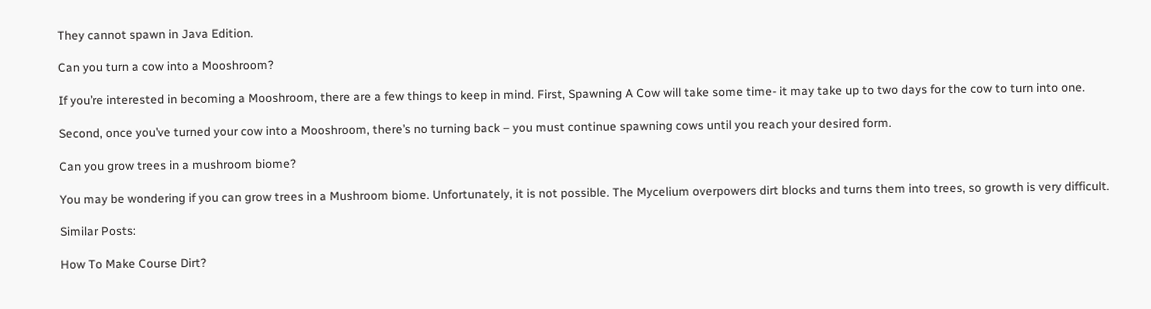They cannot spawn in Java Edition.

Can you turn a cow into a Mooshroom?

If you’re interested in becoming a Mooshroom, there are a few things to keep in mind. First, Spawning A Cow will take some time- it may take up to two days for the cow to turn into one.

Second, once you’ve turned your cow into a Mooshroom, there’s no turning back – you must continue spawning cows until you reach your desired form.

Can you grow trees in a mushroom biome?

You may be wondering if you can grow trees in a Mushroom biome. Unfortunately, it is not possible. The Mycelium overpowers dirt blocks and turns them into trees, so growth is very difficult.

Similar Posts:

How To Make Course Dirt?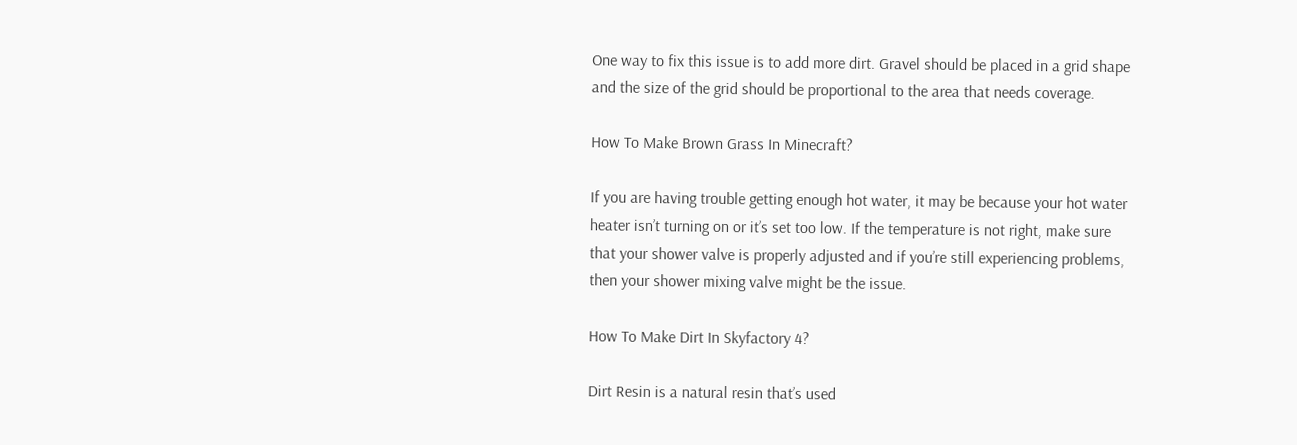One way to fix this issue is to add more dirt. Gravel should be placed in a grid shape and the size of the grid should be proportional to the area that needs coverage.

How To Make Brown Grass In Minecraft?

If you are having trouble getting enough hot water, it may be because your hot water heater isn’t turning on or it’s set too low. If the temperature is not right, make sure that your shower valve is properly adjusted and if you’re still experiencing problems, then your shower mixing valve might be the issue.

How To Make Dirt In Skyfactory 4?

Dirt Resin is a natural resin that’s used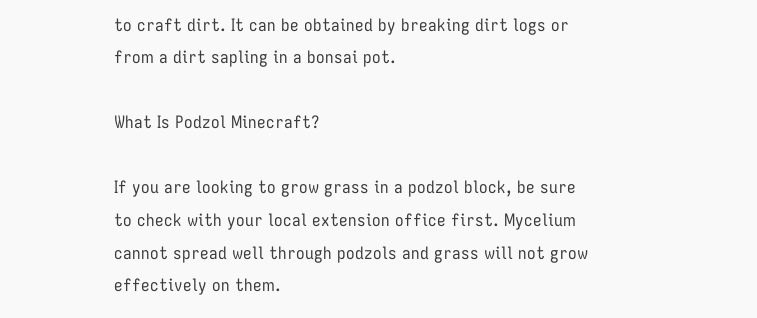to craft dirt. It can be obtained by breaking dirt logs or from a dirt sapling in a bonsai pot.

What Is Podzol Minecraft?

If you are looking to grow grass in a podzol block, be sure to check with your local extension office first. Mycelium cannot spread well through podzols and grass will not grow effectively on them.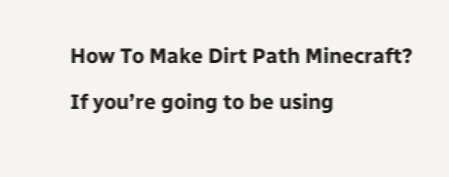How To Make Dirt Path Minecraft?

If you’re going to be using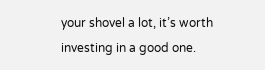your shovel a lot, it’s worth investing in a good one.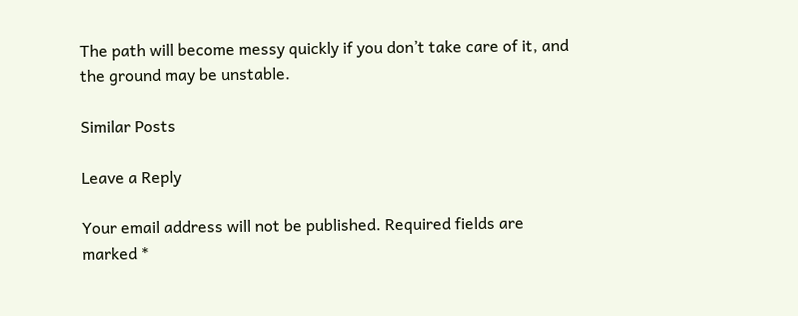The path will become messy quickly if you don’t take care of it, and the ground may be unstable.

Similar Posts

Leave a Reply

Your email address will not be published. Required fields are marked *